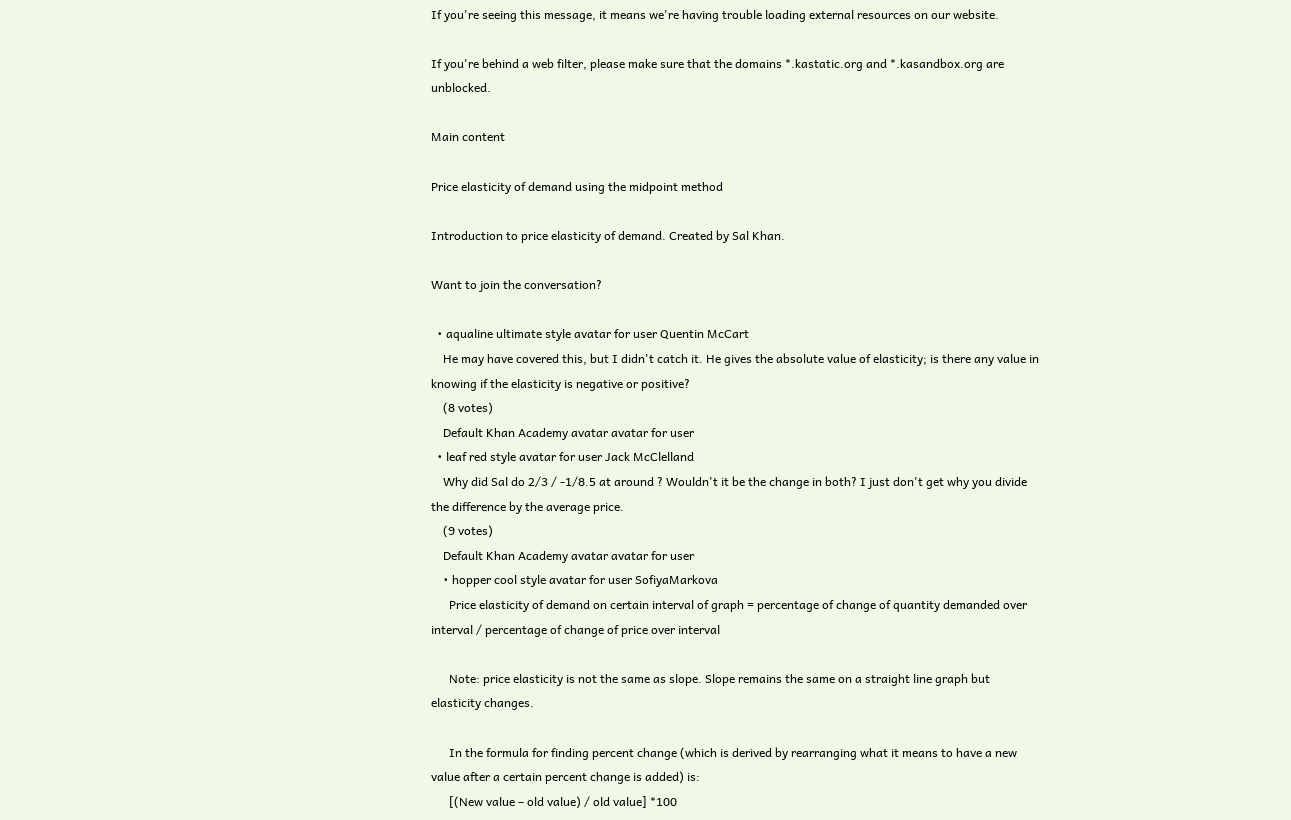If you're seeing this message, it means we're having trouble loading external resources on our website.

If you're behind a web filter, please make sure that the domains *.kastatic.org and *.kasandbox.org are unblocked.

Main content

Price elasticity of demand using the midpoint method

Introduction to price elasticity of demand. Created by Sal Khan.

Want to join the conversation?

  • aqualine ultimate style avatar for user Quentin McCart
    He may have covered this, but I didn't catch it. He gives the absolute value of elasticity; is there any value in knowing if the elasticity is negative or positive?
    (8 votes)
    Default Khan Academy avatar avatar for user
  • leaf red style avatar for user Jack McClelland
    Why did Sal do 2/3 / -1/8.5 at around ? Wouldn't it be the change in both? I just don't get why you divide the difference by the average price.
    (9 votes)
    Default Khan Academy avatar avatar for user
    • hopper cool style avatar for user SofiyaMarkova
      Price elasticity of demand on certain interval of graph = percentage of change of quantity demanded over interval / percentage of change of price over interval

      Note: price elasticity is not the same as slope. Slope remains the same on a straight line graph but elasticity changes.

      In the formula for finding percent change (which is derived by rearranging what it means to have a new value after a certain percent change is added) is:
      [(New value – old value) / old value] *100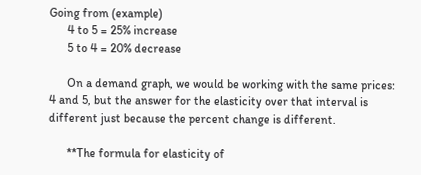Going from (example)
      4 to 5 = 25% increase
      5 to 4 = 20% decrease

      On a demand graph, we would be working with the same prices: 4 and 5, but the answer for the elasticity over that interval is different just because the percent change is different.

      **The formula for elasticity of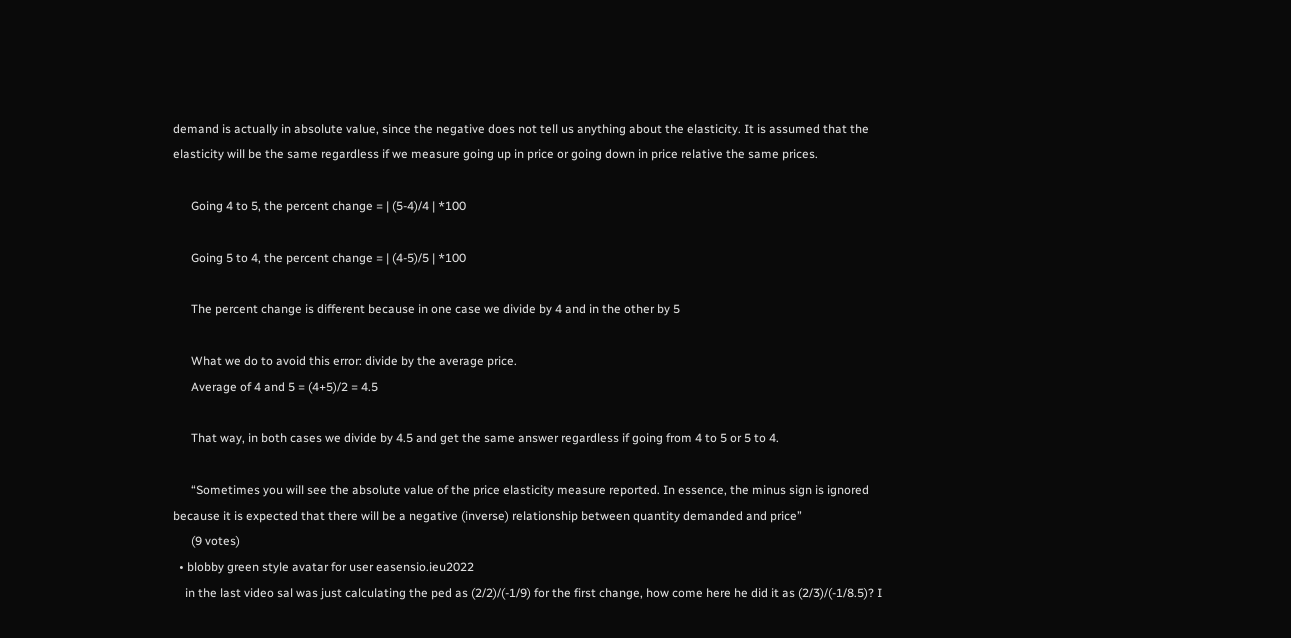demand is actually in absolute value, since the negative does not tell us anything about the elasticity. It is assumed that the elasticity will be the same regardless if we measure going up in price or going down in price relative the same prices.

      Going 4 to 5, the percent change = | (5-4)/4 | *100

      Going 5 to 4, the percent change = | (4-5)/5 | *100

      The percent change is different because in one case we divide by 4 and in the other by 5

      What we do to avoid this error: divide by the average price.
      Average of 4 and 5 = (4+5)/2 = 4.5

      That way, in both cases we divide by 4.5 and get the same answer regardless if going from 4 to 5 or 5 to 4.

      “Sometimes you will see the absolute value of the price elasticity measure reported. In essence, the minus sign is ignored because it is expected that there will be a negative (inverse) relationship between quantity demanded and price”
      (9 votes)
  • blobby green style avatar for user easensio.ieu2022
    in the last video sal was just calculating the ped as (2/2)/(-1/9) for the first change, how come here he did it as (2/3)/(-1/8.5)? I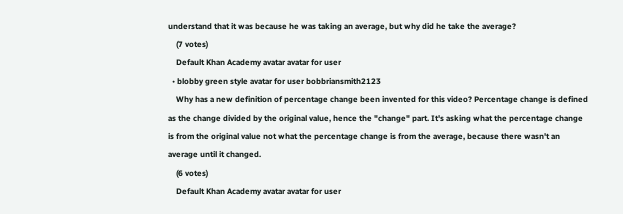understand that it was because he was taking an average, but why did he take the average?
    (7 votes)
    Default Khan Academy avatar avatar for user
  • blobby green style avatar for user bobbriansmith2123
    Why has a new definition of percentage change been invented for this video? Percentage change is defined as the change divided by the original value, hence the "change" part. It's asking what the percentage change is from the original value not what the percentage change is from the average, because there wasn't an average until it changed.
    (6 votes)
    Default Khan Academy avatar avatar for user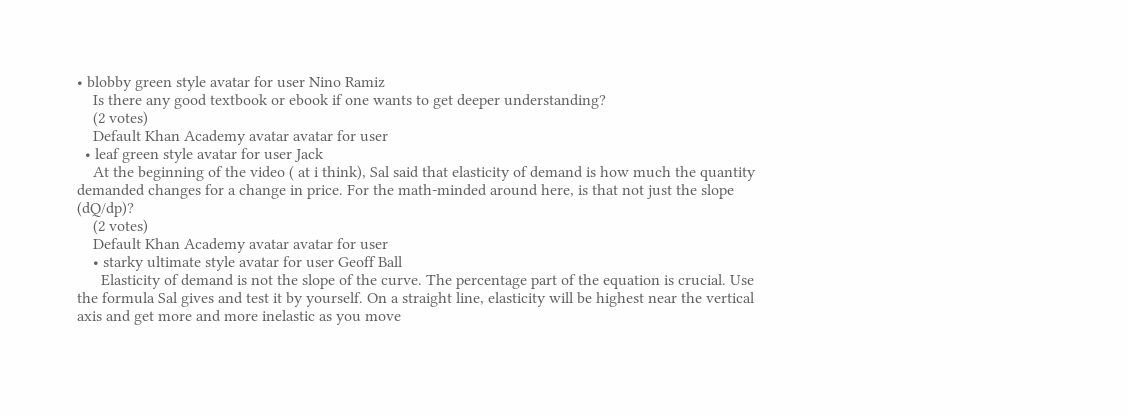• blobby green style avatar for user Nino Ramiz
    Is there any good textbook or ebook if one wants to get deeper understanding?
    (2 votes)
    Default Khan Academy avatar avatar for user
  • leaf green style avatar for user Jack
    At the beginning of the video ( at i think), Sal said that elasticity of demand is how much the quantity demanded changes for a change in price. For the math-minded around here, is that not just the slope (dQ/dp)?
    (2 votes)
    Default Khan Academy avatar avatar for user
    • starky ultimate style avatar for user Geoff Ball
      Elasticity of demand is not the slope of the curve. The percentage part of the equation is crucial. Use the formula Sal gives and test it by yourself. On a straight line, elasticity will be highest near the vertical axis and get more and more inelastic as you move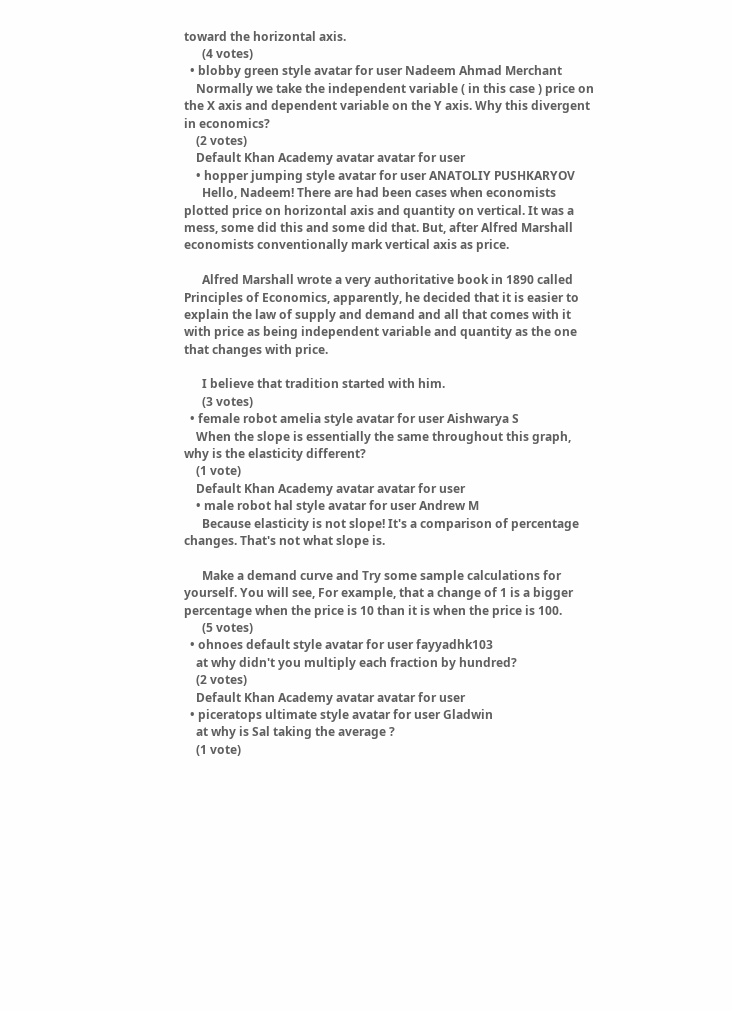toward the horizontal axis.
      (4 votes)
  • blobby green style avatar for user Nadeem Ahmad Merchant
    Normally we take the independent variable ( in this case ) price on the X axis and dependent variable on the Y axis. Why this divergent in economics?
    (2 votes)
    Default Khan Academy avatar avatar for user
    • hopper jumping style avatar for user ANATOLIY PUSHKARYOV
      Hello, Nadeem! There are had been cases when economists plotted price on horizontal axis and quantity on vertical. It was a mess, some did this and some did that. But, after Alfred Marshall economists conventionally mark vertical axis as price.

      Alfred Marshall wrote a very authoritative book in 1890 called Principles of Economics, apparently, he decided that it is easier to explain the law of supply and demand and all that comes with it with price as being independent variable and quantity as the one that changes with price.

      I believe that tradition started with him.
      (3 votes)
  • female robot amelia style avatar for user Aishwarya S
    When the slope is essentially the same throughout this graph, why is the elasticity different?
    (1 vote)
    Default Khan Academy avatar avatar for user
    • male robot hal style avatar for user Andrew M
      Because elasticity is not slope! It's a comparison of percentage changes. That's not what slope is.

      Make a demand curve and Try some sample calculations for yourself. You will see, For example, that a change of 1 is a bigger percentage when the price is 10 than it is when the price is 100.
      (5 votes)
  • ohnoes default style avatar for user fayyadhk103
    at why didn't you multiply each fraction by hundred?
    (2 votes)
    Default Khan Academy avatar avatar for user
  • piceratops ultimate style avatar for user Gladwin
    at why is Sal taking the average ?
    (1 vote)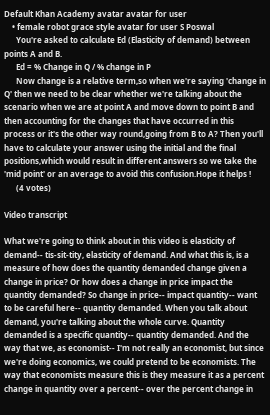Default Khan Academy avatar avatar for user
    • female robot grace style avatar for user S Poswal
      You're asked to calculate Ed (Elasticity of demand) between points A and B.
      Ed = % Change in Q / % change in P
      Now change is a relative term,so when we're saying 'change in Q' then we need to be clear whether we're talking about the scenario when we are at point A and move down to point B and then accounting for the changes that have occurred in this process or it's the other way round,going from B to A? Then you'll have to calculate your answer using the initial and the final positions,which would result in different answers so we take the 'mid point' or an average to avoid this confusion.Hope it helps !
      (4 votes)

Video transcript

What we're going to think about in this video is elasticity of demand-- tis-sit-tity, elasticity of demand. And what this is, is a measure of how does the quantity demanded change given a change in price? Or how does a change in price impact the quantity demanded? So change in price-- impact quantity-- want to be careful here-- quantity demanded. When you talk about demand, you're talking about the whole curve. Quantity demanded is a specific quantity-- quantity demanded. And the way that we, as economist-- I'm not really an economist, but since we're doing economics, we could pretend to be economists. The way that economists measure this is they measure it as a percent change in quantity over a percent-- over the percent change in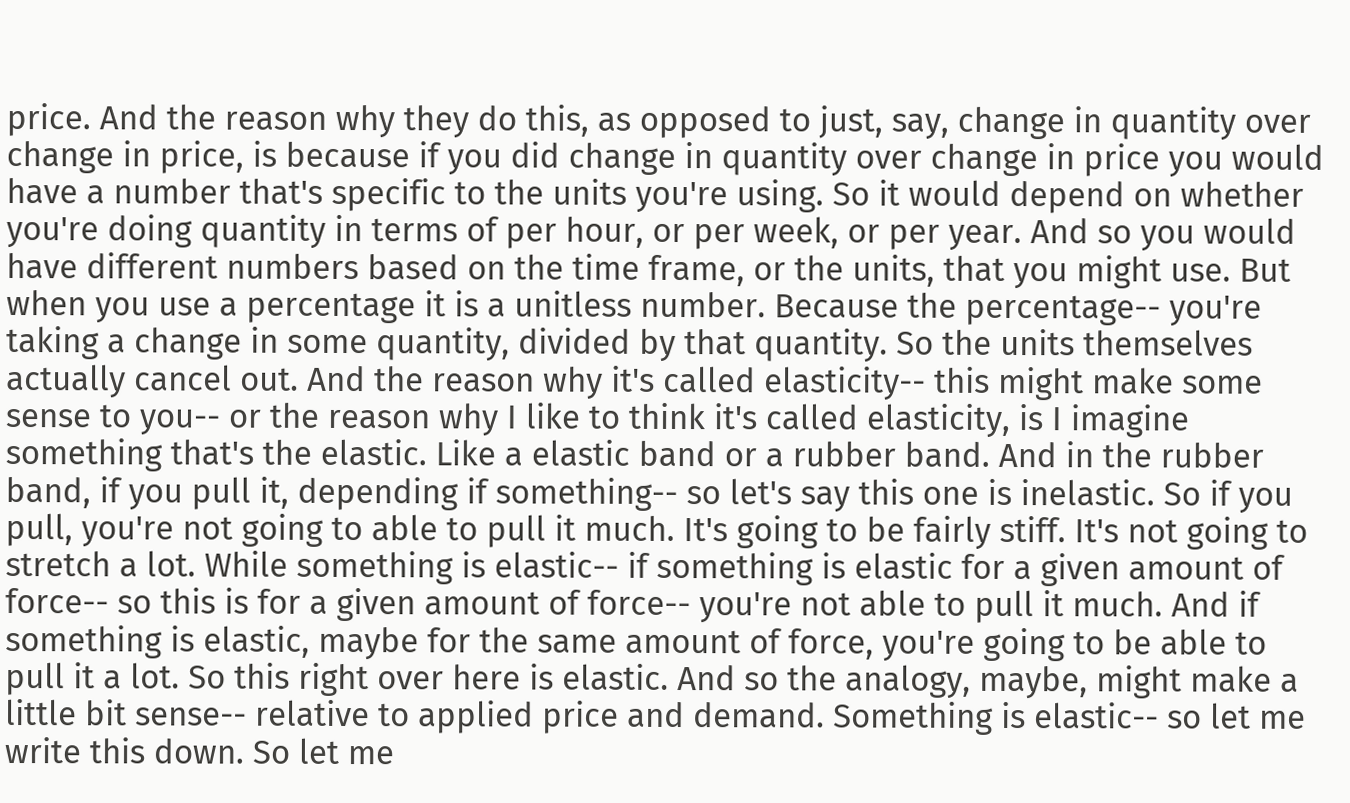price. And the reason why they do this, as opposed to just, say, change in quantity over change in price, is because if you did change in quantity over change in price you would have a number that's specific to the units you're using. So it would depend on whether you're doing quantity in terms of per hour, or per week, or per year. And so you would have different numbers based on the time frame, or the units, that you might use. But when you use a percentage it is a unitless number. Because the percentage-- you're taking a change in some quantity, divided by that quantity. So the units themselves actually cancel out. And the reason why it's called elasticity-- this might make some sense to you-- or the reason why I like to think it's called elasticity, is I imagine something that's the elastic. Like a elastic band or a rubber band. And in the rubber band, if you pull it, depending if something-- so let's say this one is inelastic. So if you pull, you're not going to able to pull it much. It's going to be fairly stiff. It's not going to stretch a lot. While something is elastic-- if something is elastic for a given amount of force-- so this is for a given amount of force-- you're not able to pull it much. And if something is elastic, maybe for the same amount of force, you're going to be able to pull it a lot. So this right over here is elastic. And so the analogy, maybe, might make a little bit sense-- relative to applied price and demand. Something is elastic-- so let me write this down. So let me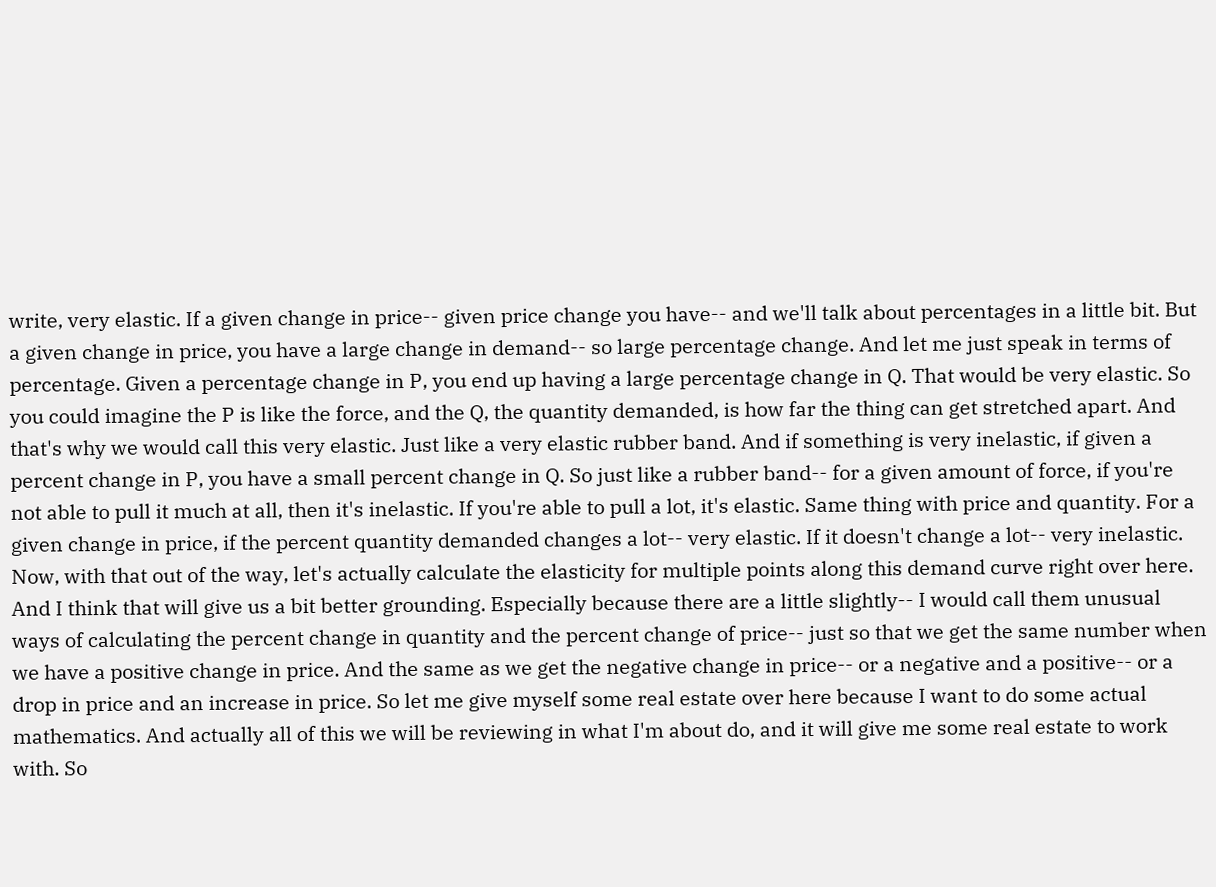write, very elastic. If a given change in price-- given price change you have-- and we'll talk about percentages in a little bit. But a given change in price, you have a large change in demand-- so large percentage change. And let me just speak in terms of percentage. Given a percentage change in P, you end up having a large percentage change in Q. That would be very elastic. So you could imagine the P is like the force, and the Q, the quantity demanded, is how far the thing can get stretched apart. And that's why we would call this very elastic. Just like a very elastic rubber band. And if something is very inelastic, if given a percent change in P, you have a small percent change in Q. So just like a rubber band-- for a given amount of force, if you're not able to pull it much at all, then it's inelastic. If you're able to pull a lot, it's elastic. Same thing with price and quantity. For a given change in price, if the percent quantity demanded changes a lot-- very elastic. If it doesn't change a lot-- very inelastic. Now, with that out of the way, let's actually calculate the elasticity for multiple points along this demand curve right over here. And I think that will give us a bit better grounding. Especially because there are a little slightly-- I would call them unusual ways of calculating the percent change in quantity and the percent change of price-- just so that we get the same number when we have a positive change in price. And the same as we get the negative change in price-- or a negative and a positive-- or a drop in price and an increase in price. So let me give myself some real estate over here because I want to do some actual mathematics. And actually all of this we will be reviewing in what I'm about do, and it will give me some real estate to work with. So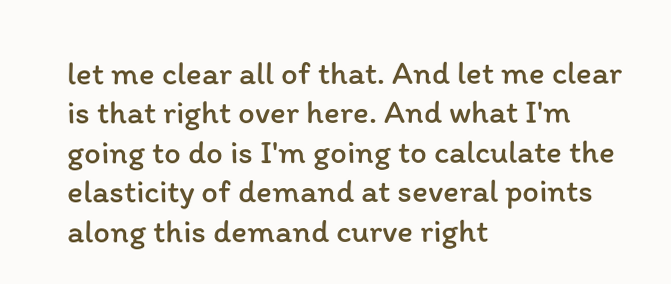let me clear all of that. And let me clear is that right over here. And what I'm going to do is I'm going to calculate the elasticity of demand at several points along this demand curve right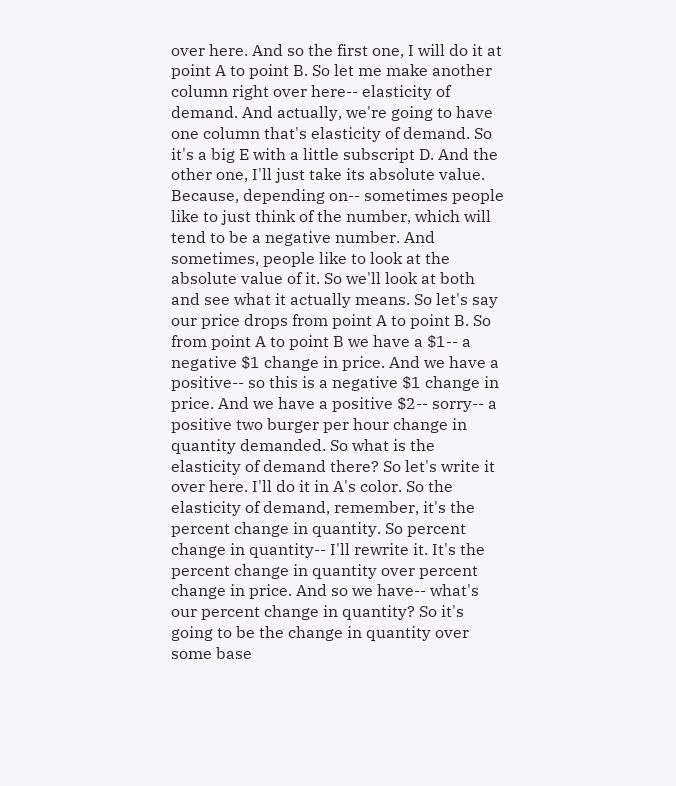over here. And so the first one, I will do it at point A to point B. So let me make another column right over here-- elasticity of demand. And actually, we're going to have one column that's elasticity of demand. So it's a big E with a little subscript D. And the other one, I'll just take its absolute value. Because, depending on-- sometimes people like to just think of the number, which will tend to be a negative number. And sometimes, people like to look at the absolute value of it. So we'll look at both and see what it actually means. So let's say our price drops from point A to point B. So from point A to point B we have a $1-- a negative $1 change in price. And we have a positive-- so this is a negative $1 change in price. And we have a positive $2-- sorry-- a positive two burger per hour change in quantity demanded. So what is the elasticity of demand there? So let's write it over here. I'll do it in A's color. So the elasticity of demand, remember, it's the percent change in quantity. So percent change in quantity-- I'll rewrite it. It's the percent change in quantity over percent change in price. And so we have-- what's our percent change in quantity? So it's going to be the change in quantity over some base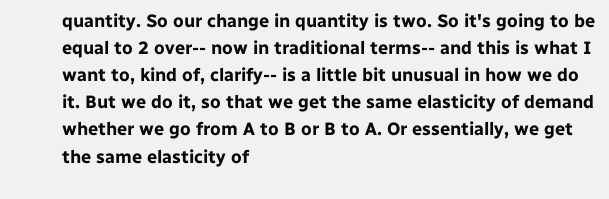quantity. So our change in quantity is two. So it's going to be equal to 2 over-- now in traditional terms-- and this is what I want to, kind of, clarify-- is a little bit unusual in how we do it. But we do it, so that we get the same elasticity of demand whether we go from A to B or B to A. Or essentially, we get the same elasticity of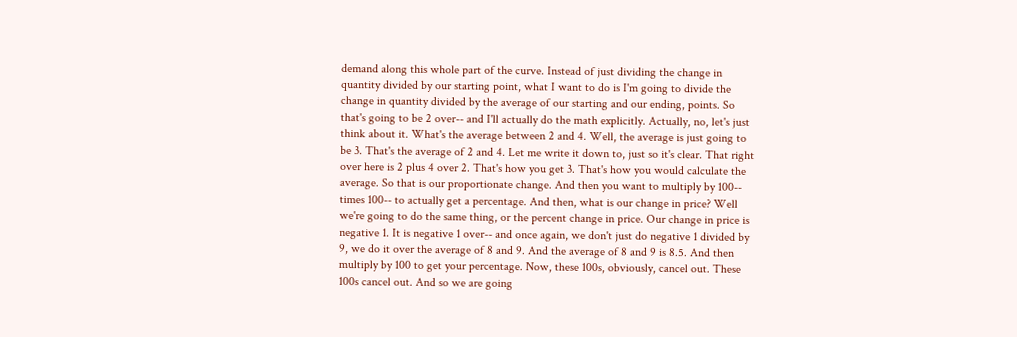demand along this whole part of the curve. Instead of just dividing the change in quantity divided by our starting point, what I want to do is I'm going to divide the change in quantity divided by the average of our starting and our ending, points. So that's going to be 2 over-- and I'll actually do the math explicitly. Actually, no, let's just think about it. What's the average between 2 and 4. Well, the average is just going to be 3. That's the average of 2 and 4. Let me write it down to, just so it's clear. That right over here is 2 plus 4 over 2. That's how you get 3. That's how you would calculate the average. So that is our proportionate change. And then you want to multiply by 100-- times 100-- to actually get a percentage. And then, what is our change in price? Well we're going to do the same thing, or the percent change in price. Our change in price is negative 1. It is negative 1 over-- and once again, we don't just do negative 1 divided by 9, we do it over the average of 8 and 9. And the average of 8 and 9 is 8.5. And then multiply by 100 to get your percentage. Now, these 100s, obviously, cancel out. These 100s cancel out. And so we are going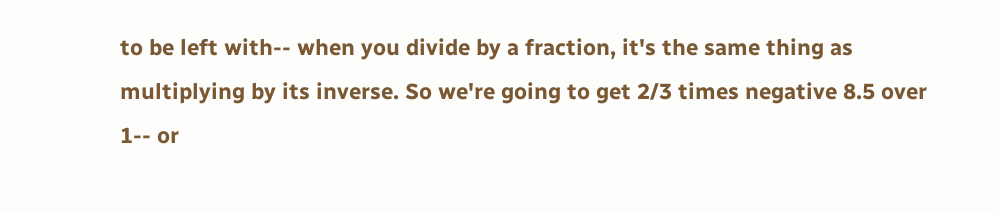to be left with-- when you divide by a fraction, it's the same thing as multiplying by its inverse. So we're going to get 2/3 times negative 8.5 over 1-- or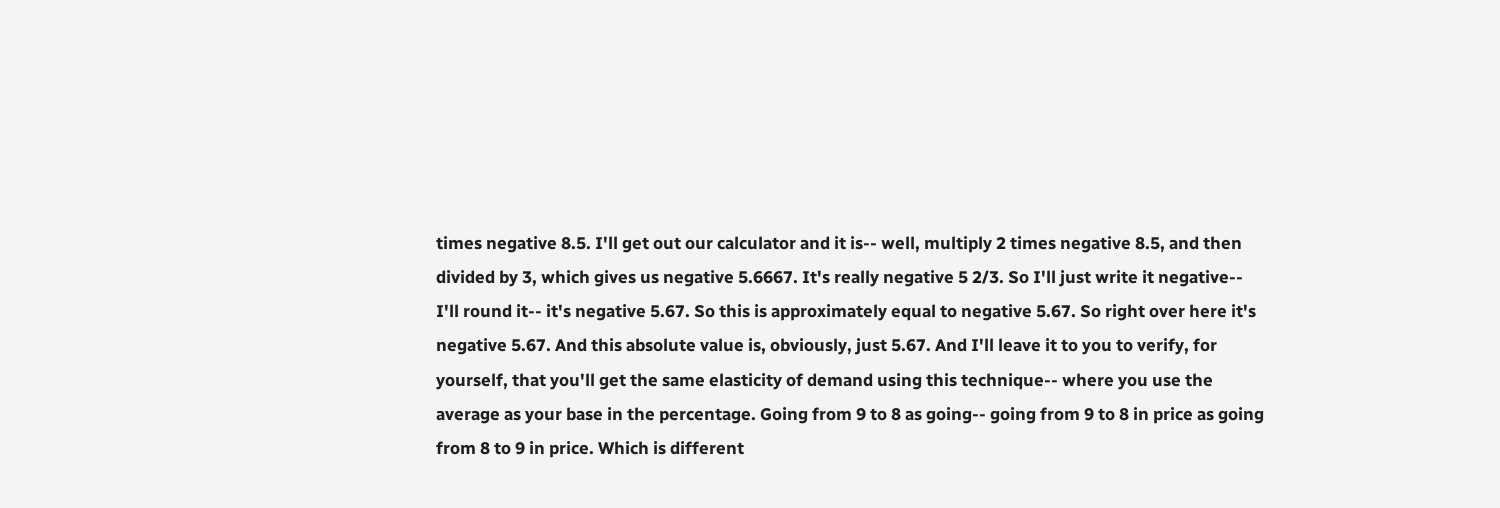times negative 8.5. I'll get out our calculator and it is-- well, multiply 2 times negative 8.5, and then divided by 3, which gives us negative 5.6667. It's really negative 5 2/3. So I'll just write it negative-- I'll round it-- it's negative 5.67. So this is approximately equal to negative 5.67. So right over here it's negative 5.67. And this absolute value is, obviously, just 5.67. And I'll leave it to you to verify, for yourself, that you'll get the same elasticity of demand using this technique-- where you use the average as your base in the percentage. Going from 9 to 8 as going-- going from 9 to 8 in price as going from 8 to 9 in price. Which is different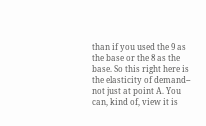than if you used the 9 as the base or the 8 as the base. So this right here is the elasticity of demand-- not just at point A. You can, kind of, view it is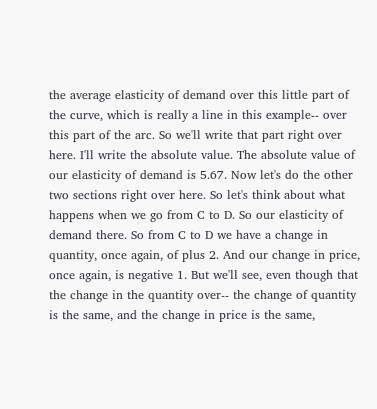the average elasticity of demand over this little part of the curve, which is really a line in this example-- over this part of the arc. So we'll write that part right over here. I'll write the absolute value. The absolute value of our elasticity of demand is 5.67. Now let's do the other two sections right over here. So let's think about what happens when we go from C to D. So our elasticity of demand there. So from C to D we have a change in quantity, once again, of plus 2. And our change in price, once again, is negative 1. But we'll see, even though that the change in the quantity over-- the change of quantity is the same, and the change in price is the same,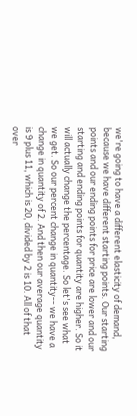we're going to have a different elasticity of demand, because we have different starting points. Our starting points and our ending points for price are lower and our starting and ending points for quantity are higher. So it will actually change the percentage. So let's see what we get. So our percent change in quantity-- we have a change in quantity of 2. And then our average quantity is 9 plus 11, which is 20, divided by 2 is 10. All of that over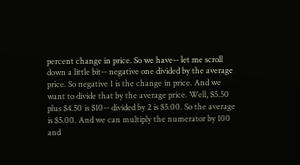percent change in price. So we have-- let me scroll down a little bit-- negative one divided by the average price. So negative 1 is the change in price. And we want to divide that by the average price. Well, $5.50 plus $4.50 is $10-- divided by 2 is $5.00. So the average is $5.00. And we can multiply the numerator by 100 and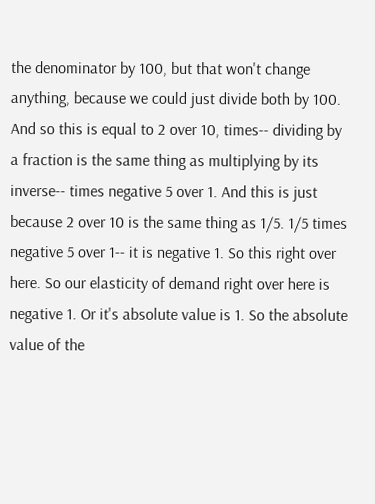the denominator by 100, but that won't change anything, because we could just divide both by 100. And so this is equal to 2 over 10, times-- dividing by a fraction is the same thing as multiplying by its inverse-- times negative 5 over 1. And this is just because 2 over 10 is the same thing as 1/5. 1/5 times negative 5 over 1-- it is negative 1. So this right over here. So our elasticity of demand right over here is negative 1. Or it's absolute value is 1. So the absolute value of the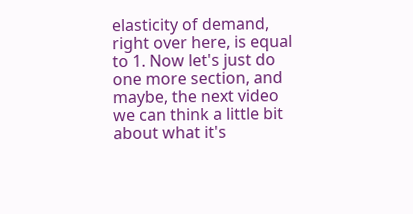elasticity of demand, right over here, is equal to 1. Now let's just do one more section, and maybe, the next video we can think a little bit about what it's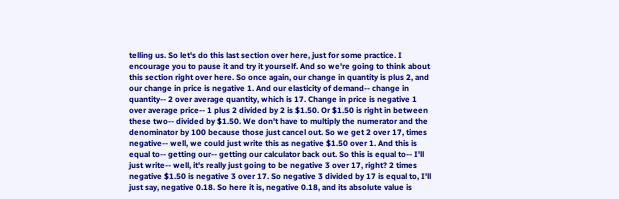telling us. So let's do this last section over here, just for some practice. I encourage you to pause it and try it yourself. And so we're going to think about this section right over here. So once again, our change in quantity is plus 2, and our change in price is negative 1. And our elasticity of demand-- change in quantity-- 2 over average quantity, which is 17. Change in price is negative 1 over average price-- 1 plus 2 divided by 2 is $1.50. Or $1.50 is right in between these two-- divided by $1.50. We don't have to multiply the numerator and the denominator by 100 because those just cancel out. So we get 2 over 17, times negative-- well, we could just write this as negative $1.50 over 1. And this is equal to-- getting our-- getting our calculator back out. So this is equal to-- I'll just write-- well, it's really just going to be negative 3 over 17, right? 2 times negative $1.50 is negative 3 over 17. So negative 3 divided by 17 is equal to, I'll just say, negative 0.18. So here it is, negative 0.18, and its absolute value is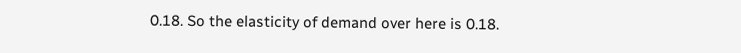0.18. So the elasticity of demand over here is 0.18.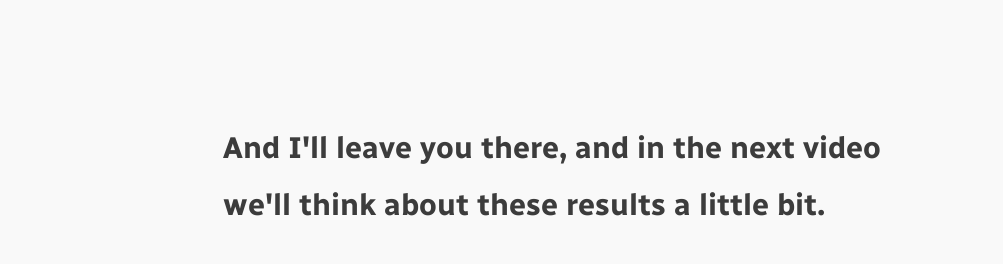And I'll leave you there, and in the next video we'll think about these results a little bit.